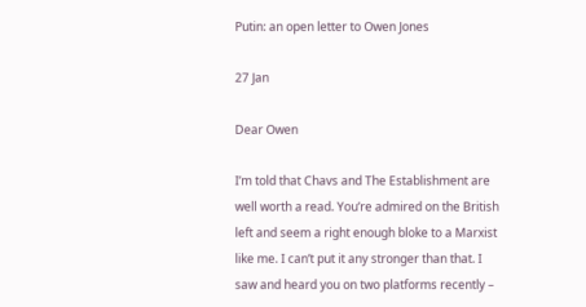Putin: an open letter to Owen Jones

27 Jan

Dear Owen

I’m told that Chavs and The Establishment are well worth a read. You’re admired on the British left and seem a right enough bloke to a Marxist like me. I can’t put it any stronger than that. I saw and heard you on two platforms recently –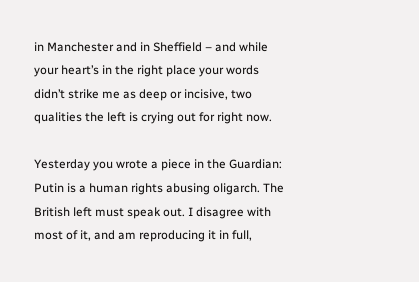in Manchester and in Sheffield – and while your heart’s in the right place your words didn’t strike me as deep or incisive, two qualities the left is crying out for right now.

Yesterday you wrote a piece in the Guardian: Putin is a human rights abusing oligarch. The British left must speak out. I disagree with most of it, and am reproducing it in full,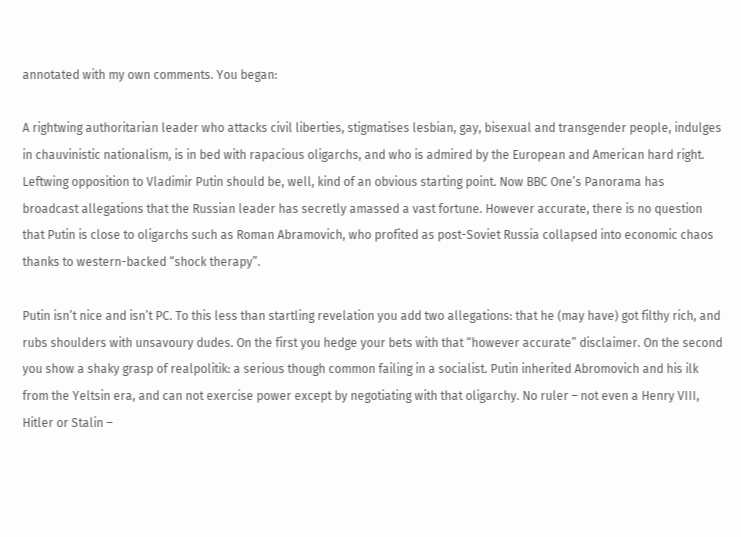annotated with my own comments. You began:

A rightwing authoritarian leader who attacks civil liberties, stigmatises lesbian, gay, bisexual and transgender people, indulges in chauvinistic nationalism, is in bed with rapacious oligarchs, and who is admired by the European and American hard right. Leftwing opposition to Vladimir Putin should be, well, kind of an obvious starting point. Now BBC One’s Panorama has broadcast allegations that the Russian leader has secretly amassed a vast fortune. However accurate, there is no question that Putin is close to oligarchs such as Roman Abramovich, who profited as post-Soviet Russia collapsed into economic chaos thanks to western-backed “shock therapy”.

Putin isn’t nice and isn’t PC. To this less than startling revelation you add two allegations: that he (may have) got filthy rich, and rubs shoulders with unsavoury dudes. On the first you hedge your bets with that “however accurate” disclaimer. On the second you show a shaky grasp of realpolitik: a serious though common failing in a socialist. Putin inherited Abromovich and his ilk from the Yeltsin era, and can not exercise power except by negotiating with that oligarchy. No ruler – not even a Henry VIII, Hitler or Stalin –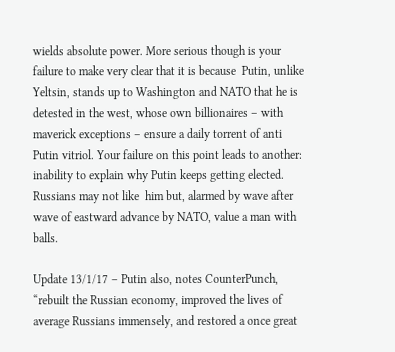wields absolute power. More serious though is your failure to make very clear that it is because  Putin, unlike Yeltsin, stands up to Washington and NATO that he is detested in the west, whose own billionaires – with maverick exceptions – ensure a daily torrent of anti Putin vitriol. Your failure on this point leads to another: inability to explain why Putin keeps getting elected. Russians may not like  him but, alarmed by wave after wave of eastward advance by NATO, value a man with balls.

Update 13/1/17 – Putin also, notes CounterPunch, “rebuilt the Russian economy, improved the lives of average Russians immensely, and restored a once great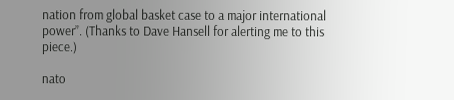nation from global basket case to a major international power”. (Thanks to Dave Hansell for alerting me to this piece.)

nato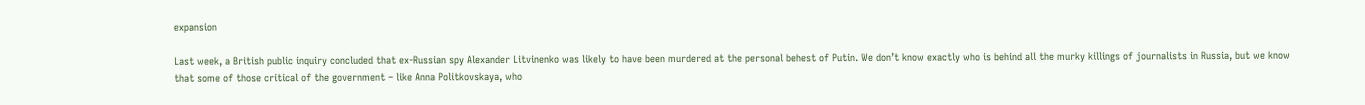expansion

Last week, a British public inquiry concluded that ex-Russian spy Alexander Litvinenko was likely to have been murdered at the personal behest of Putin. We don’t know exactly who is behind all the murky killings of journalists in Russia, but we know that some of those critical of the government – like Anna Politkovskaya, who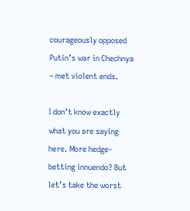courageously opposed Putin’s war in Chechnya – met violent ends.

I don’t know exactly  what you are saying here. More hedge-betting innuendo? But let’s take the worst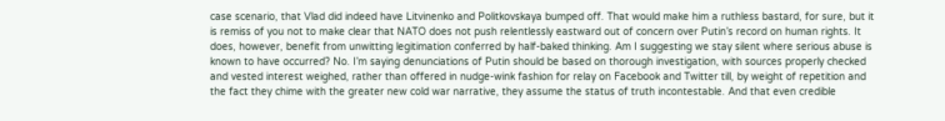case scenario, that Vlad did indeed have Litvinenko and Politkovskaya bumped off. That would make him a ruthless bastard, for sure, but it is remiss of you not to make clear that NATO does not push relentlessly eastward out of concern over Putin’s record on human rights. It does, however, benefit from unwitting legitimation conferred by half-baked thinking. Am I suggesting we stay silent where serious abuse is known to have occurred? No. I’m saying denunciations of Putin should be based on thorough investigation, with sources properly checked and vested interest weighed, rather than offered in nudge-wink fashion for relay on Facebook and Twitter till, by weight of repetition and the fact they chime with the greater new cold war narrative, they assume the status of truth incontestable. And that even credible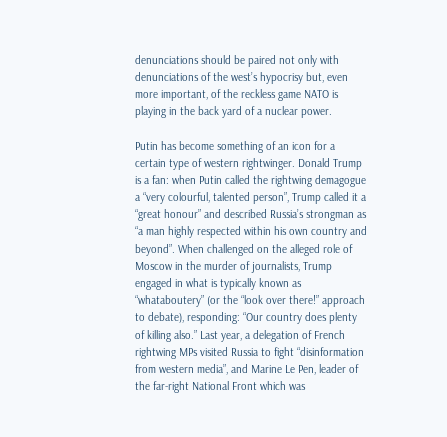denunciations should be paired not only with denunciations of the west’s hypocrisy but, even more important, of the reckless game NATO is playing in the back yard of a nuclear power.

Putin has become something of an icon for a certain type of western rightwinger. Donald Trump is a fan: when Putin called the rightwing demagogue a “very colourful, talented person”, Trump called it a “great honour” and described Russia’s strongman as “a man highly respected within his own country and beyond”. When challenged on the alleged role of Moscow in the murder of journalists, Trump engaged in what is typically known as “whataboutery” (or the “look over there!” approach to debate), responding: “Our country does plenty of killing also.” Last year, a delegation of French rightwing MPs visited Russia to fight “disinformation from western media”, and Marine Le Pen, leader of the far-right National Front which was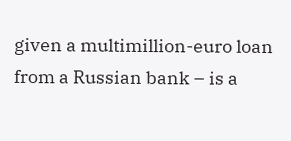given a multimillion-euro loan from a Russian bank – is a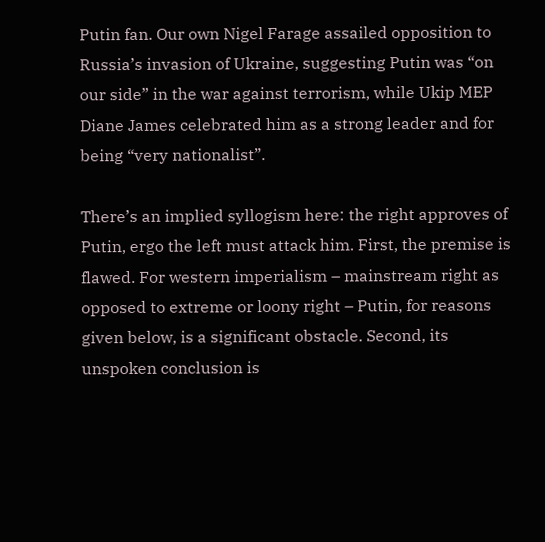Putin fan. Our own Nigel Farage assailed opposition to Russia’s invasion of Ukraine, suggesting Putin was “on our side” in the war against terrorism, while Ukip MEP Diane James celebrated him as a strong leader and for being “very nationalist”.

There’s an implied syllogism here: the right approves of Putin, ergo the left must attack him. First, the premise is flawed. For western imperialism – mainstream right as opposed to extreme or loony right – Putin, for reasons given below, is a significant obstacle. Second, its unspoken conclusion is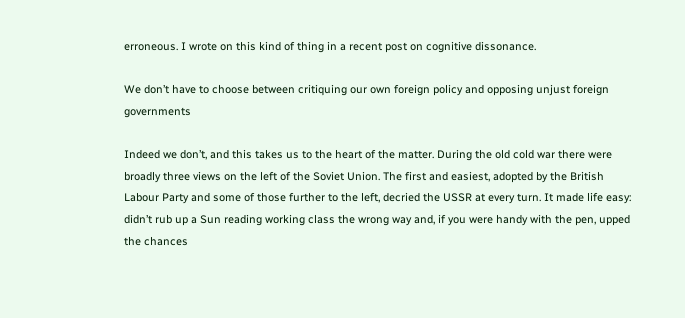erroneous. I wrote on this kind of thing in a recent post on cognitive dissonance.

We don’t have to choose between critiquing our own foreign policy and opposing unjust foreign governments

Indeed we don’t, and this takes us to the heart of the matter. During the old cold war there were broadly three views on the left of the Soviet Union. The first and easiest, adopted by the British Labour Party and some of those further to the left, decried the USSR at every turn. It made life easy: didn’t rub up a Sun reading working class the wrong way and, if you were handy with the pen, upped the chances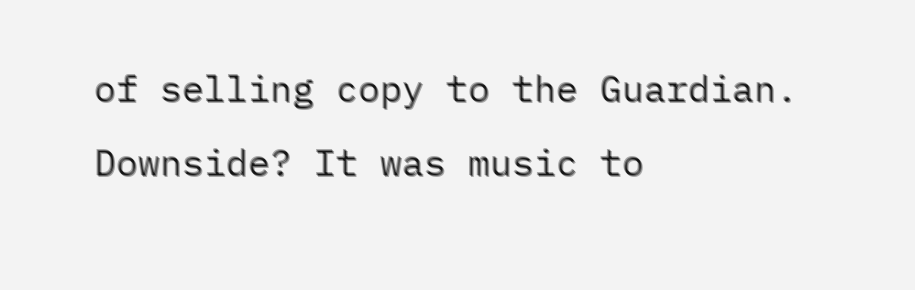of selling copy to the Guardian. Downside? It was music to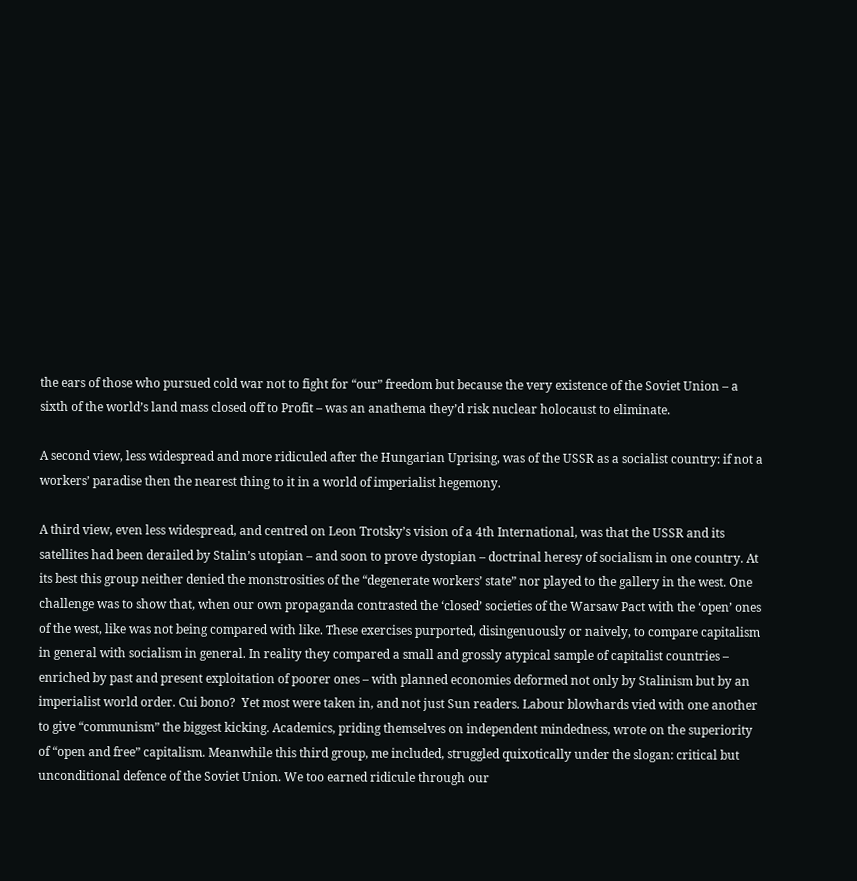the ears of those who pursued cold war not to fight for “our” freedom but because the very existence of the Soviet Union – a sixth of the world’s land mass closed off to Profit – was an anathema they’d risk nuclear holocaust to eliminate.

A second view, less widespread and more ridiculed after the Hungarian Uprising, was of the USSR as a socialist country: if not a workers’ paradise then the nearest thing to it in a world of imperialist hegemony.

A third view, even less widespread, and centred on Leon Trotsky’s vision of a 4th International, was that the USSR and its satellites had been derailed by Stalin’s utopian – and soon to prove dystopian – doctrinal heresy of socialism in one country. At its best this group neither denied the monstrosities of the “degenerate workers’ state” nor played to the gallery in the west. One challenge was to show that, when our own propaganda contrasted the ‘closed’ societies of the Warsaw Pact with the ‘open’ ones of the west, like was not being compared with like. These exercises purported, disingenuously or naively, to compare capitalism in general with socialism in general. In reality they compared a small and grossly atypical sample of capitalist countries – enriched by past and present exploitation of poorer ones – with planned economies deformed not only by Stalinism but by an imperialist world order. Cui bono?  Yet most were taken in, and not just Sun readers. Labour blowhards vied with one another to give “communism” the biggest kicking. Academics, priding themselves on independent mindedness, wrote on the superiority of “open and free” capitalism. Meanwhile this third group, me included, struggled quixotically under the slogan: critical but unconditional defence of the Soviet Union. We too earned ridicule through our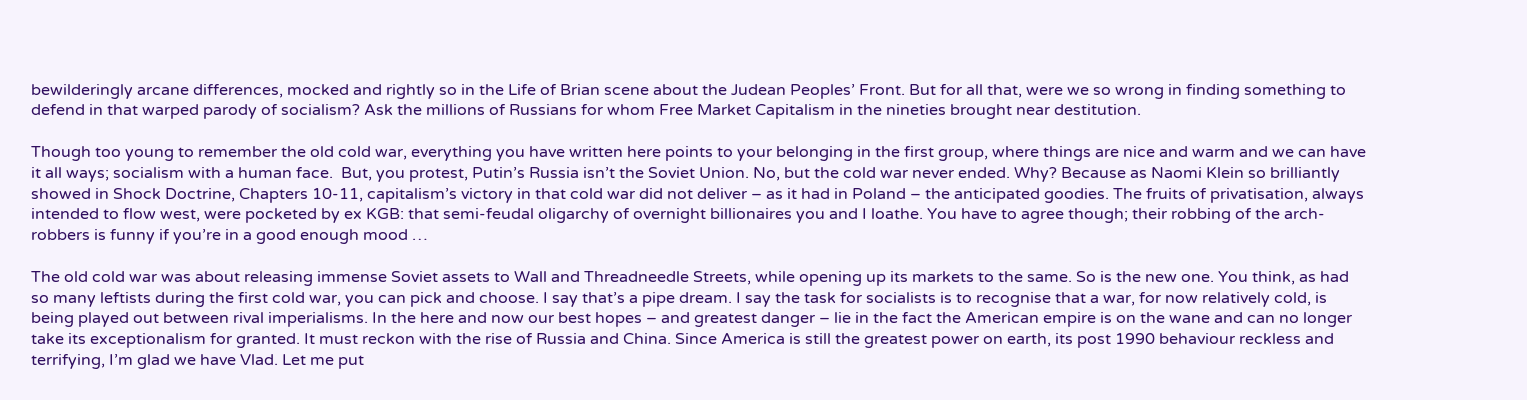bewilderingly arcane differences, mocked and rightly so in the Life of Brian scene about the Judean Peoples’ Front. But for all that, were we so wrong in finding something to defend in that warped parody of socialism? Ask the millions of Russians for whom Free Market Capitalism in the nineties brought near destitution.

Though too young to remember the old cold war, everything you have written here points to your belonging in the first group, where things are nice and warm and we can have it all ways; socialism with a human face.  But, you protest, Putin’s Russia isn’t the Soviet Union. No, but the cold war never ended. Why? Because as Naomi Klein so brilliantly showed in Shock Doctrine, Chapters 10-11, capitalism’s victory in that cold war did not deliver – as it had in Poland – the anticipated goodies. The fruits of privatisation, always intended to flow west, were pocketed by ex KGB: that semi-feudal oligarchy of overnight billionaires you and I loathe. You have to agree though; their robbing of the arch-robbers is funny if you’re in a good enough mood …

The old cold war was about releasing immense Soviet assets to Wall and Threadneedle Streets, while opening up its markets to the same. So is the new one. You think, as had so many leftists during the first cold war, you can pick and choose. I say that’s a pipe dream. I say the task for socialists is to recognise that a war, for now relatively cold, is being played out between rival imperialisms. In the here and now our best hopes – and greatest danger – lie in the fact the American empire is on the wane and can no longer take its exceptionalism for granted. It must reckon with the rise of Russia and China. Since America is still the greatest power on earth, its post 1990 behaviour reckless and terrifying, I’m glad we have Vlad. Let me put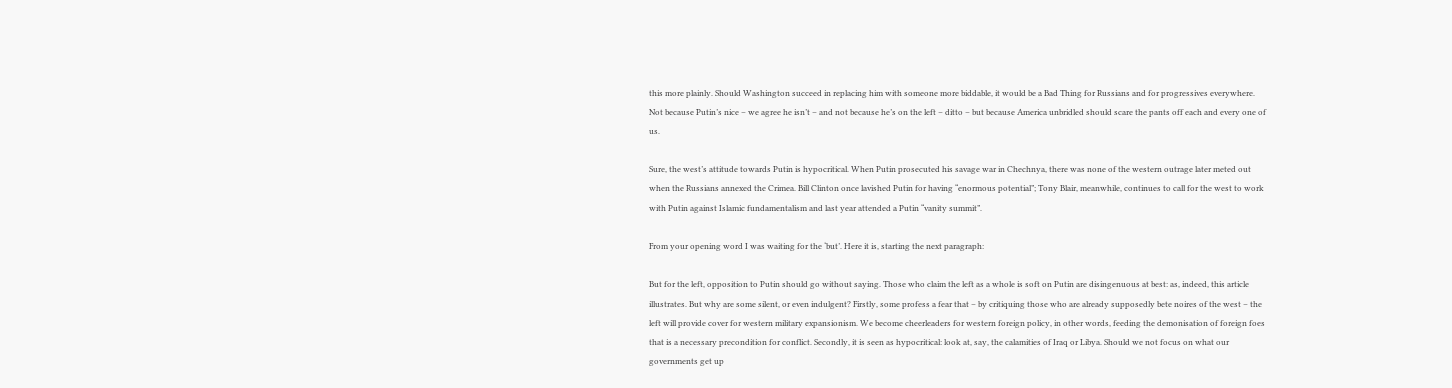this more plainly. Should Washington succeed in replacing him with someone more biddable, it would be a Bad Thing for Russians and for progressives everywhere. Not because Putin’s nice – we agree he isn’t – and not because he’s on the left – ditto – but because America unbridled should scare the pants off each and every one of us.

Sure, the west’s attitude towards Putin is hypocritical. When Putin prosecuted his savage war in Chechnya, there was none of the western outrage later meted out when the Russians annexed the Crimea. Bill Clinton once lavished Putin for having “enormous potential”; Tony Blair, meanwhile, continues to call for the west to work with Putin against Islamic fundamentalism and last year attended a Putin “vanity summit”.

From your opening word I was waiting for the ‘but’. Here it is, starting the next paragraph:

But for the left, opposition to Putin should go without saying. Those who claim the left as a whole is soft on Putin are disingenuous at best: as, indeed, this article illustrates. But why are some silent, or even indulgent? Firstly, some profess a fear that – by critiquing those who are already supposedly bete noires of the west – the left will provide cover for western military expansionism. We become cheerleaders for western foreign policy, in other words, feeding the demonisation of foreign foes that is a necessary precondition for conflict. Secondly, it is seen as hypocritical: look at, say, the calamities of Iraq or Libya. Should we not focus on what our governments get up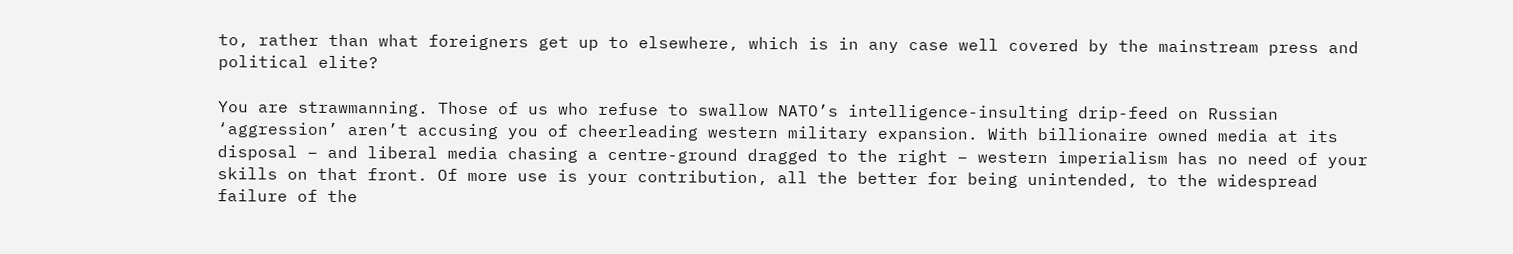to, rather than what foreigners get up to elsewhere, which is in any case well covered by the mainstream press and political elite?

You are strawmanning. Those of us who refuse to swallow NATO’s intelligence-insulting drip-feed on Russian ‘aggression’ aren’t accusing you of cheerleading western military expansion. With billionaire owned media at its disposal – and liberal media chasing a centre-ground dragged to the right – western imperialism has no need of your skills on that front. Of more use is your contribution, all the better for being unintended, to the widespread failure of the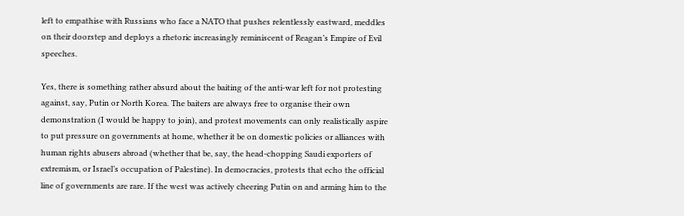left to empathise with Russians who face a NATO that pushes relentlessly eastward, meddles on their doorstep and deploys a rhetoric increasingly reminiscent of Reagan’s Empire of Evil speeches.

Yes, there is something rather absurd about the baiting of the anti-war left for not protesting against, say, Putin or North Korea. The baiters are always free to organise their own demonstration (I would be happy to join), and protest movements can only realistically aspire to put pressure on governments at home, whether it be on domestic policies or alliances with human rights abusers abroad (whether that be, say, the head-chopping Saudi exporters of extremism, or Israel’s occupation of Palestine). In democracies, protests that echo the official line of governments are rare. If the west was actively cheering Putin on and arming him to the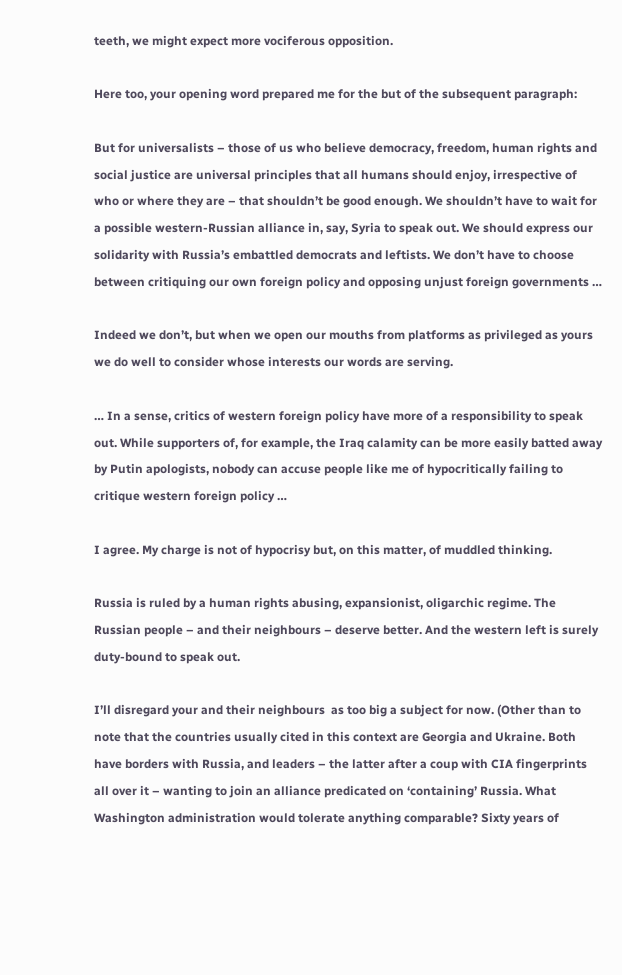teeth, we might expect more vociferous opposition.

Here too, your opening word prepared me for the but of the subsequent paragraph:

But for universalists – those of us who believe democracy, freedom, human rights and social justice are universal principles that all humans should enjoy, irrespective of who or where they are – that shouldn’t be good enough. We shouldn’t have to wait for a possible western-Russian alliance in, say, Syria to speak out. We should express our solidarity with Russia’s embattled democrats and leftists. We don’t have to choose between critiquing our own foreign policy and opposing unjust foreign governments …

Indeed we don’t, but when we open our mouths from platforms as privileged as yours we do well to consider whose interests our words are serving.

… In a sense, critics of western foreign policy have more of a responsibility to speak out. While supporters of, for example, the Iraq calamity can be more easily batted away by Putin apologists, nobody can accuse people like me of hypocritically failing to critique western foreign policy …

I agree. My charge is not of hypocrisy but, on this matter, of muddled thinking.

Russia is ruled by a human rights abusing, expansionist, oligarchic regime. The Russian people – and their neighbours – deserve better. And the western left is surely duty-bound to speak out.

I’ll disregard your and their neighbours  as too big a subject for now. (Other than to note that the countries usually cited in this context are Georgia and Ukraine. Both have borders with Russia, and leaders – the latter after a coup with CIA fingerprints all over it – wanting to join an alliance predicated on ‘containing’ Russia. What Washington administration would tolerate anything comparable? Sixty years of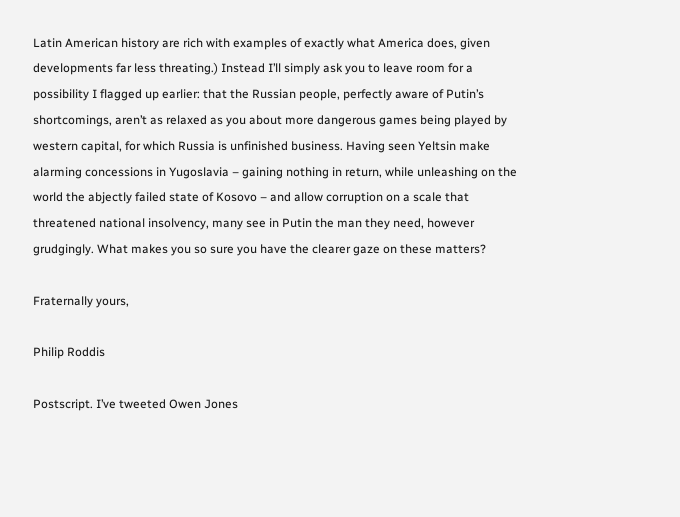Latin American history are rich with examples of exactly what America does, given developments far less threating.) Instead I’ll simply ask you to leave room for a possibility I flagged up earlier: that the Russian people, perfectly aware of Putin’s shortcomings, aren’t as relaxed as you about more dangerous games being played by western capital, for which Russia is unfinished business. Having seen Yeltsin make alarming concessions in Yugoslavia – gaining nothing in return, while unleashing on the world the abjectly failed state of Kosovo – and allow corruption on a scale that threatened national insolvency, many see in Putin the man they need, however grudgingly. What makes you so sure you have the clearer gaze on these matters?

Fraternally yours,

Philip Roddis

Postscript. I’ve tweeted Owen Jones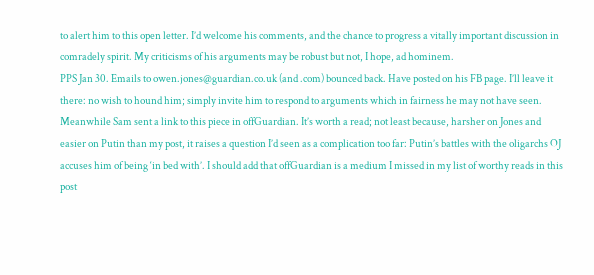to alert him to this open letter. I’d welcome his comments, and the chance to progress a vitally important discussion in comradely spirit. My criticisms of his arguments may be robust but not, I hope, ad hominem.
PPS Jan 30. Emails to owen.jones@guardian.co.uk (and .com) bounced back. Have posted on his FB page. I’ll leave it there: no wish to hound him; simply invite him to respond to arguments which in fairness he may not have seen. Meanwhile Sam sent a link to this piece in offGuardian. It’s worth a read; not least because, harsher on Jones and easier on Putin than my post, it raises a question I’d seen as a complication too far: Putin’s battles with the oligarchs OJ accuses him of being ‘in bed with’. I should add that offGuardian is a medium I missed in my list of worthy reads in this post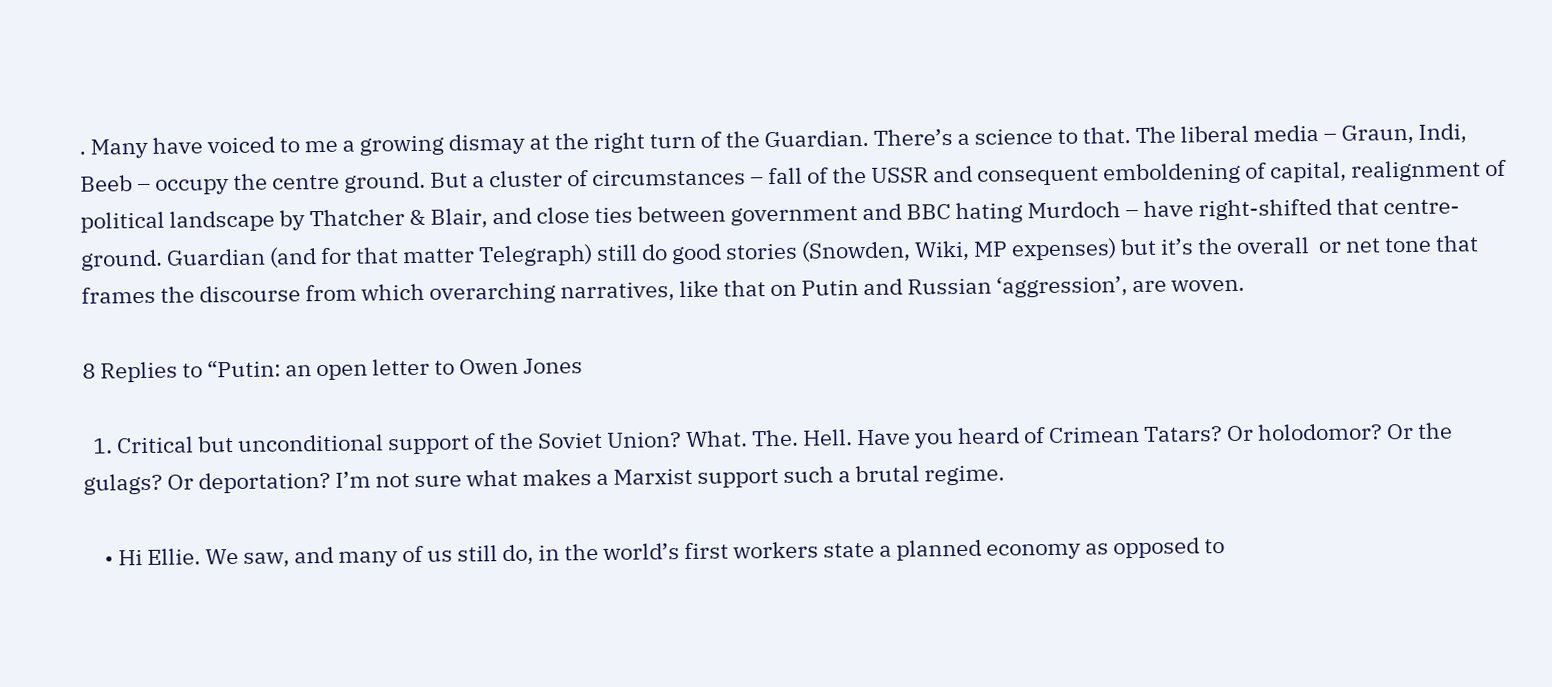. Many have voiced to me a growing dismay at the right turn of the Guardian. There’s a science to that. The liberal media – Graun, Indi, Beeb – occupy the centre ground. But a cluster of circumstances – fall of the USSR and consequent emboldening of capital, realignment of political landscape by Thatcher & Blair, and close ties between government and BBC hating Murdoch – have right-shifted that centre-ground. Guardian (and for that matter Telegraph) still do good stories (Snowden, Wiki, MP expenses) but it’s the overall  or net tone that frames the discourse from which overarching narratives, like that on Putin and Russian ‘aggression’, are woven.

8 Replies to “Putin: an open letter to Owen Jones

  1. Critical but unconditional support of the Soviet Union? What. The. Hell. Have you heard of Crimean Tatars? Or holodomor? Or the gulags? Or deportation? I’m not sure what makes a Marxist support such a brutal regime.

    • Hi Ellie. We saw, and many of us still do, in the world’s first workers state a planned economy as opposed to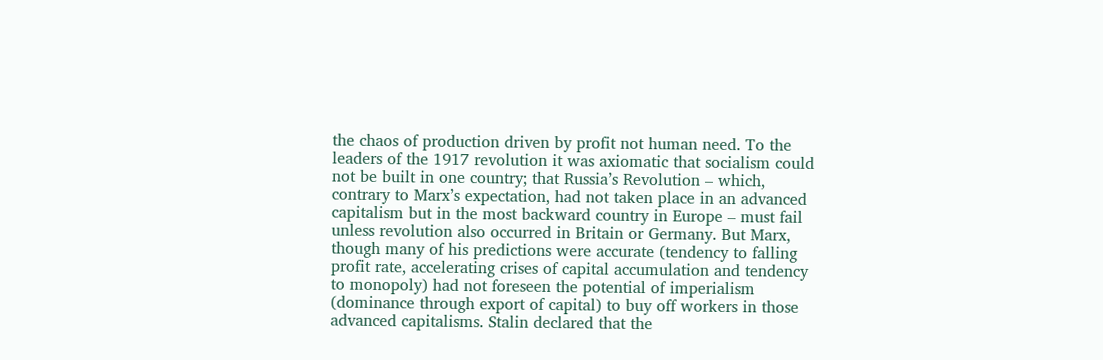the chaos of production driven by profit not human need. To the leaders of the 1917 revolution it was axiomatic that socialism could not be built in one country; that Russia’s Revolution – which, contrary to Marx’s expectation, had not taken place in an advanced capitalism but in the most backward country in Europe – must fail unless revolution also occurred in Britain or Germany. But Marx, though many of his predictions were accurate (tendency to falling profit rate, accelerating crises of capital accumulation and tendency to monopoly) had not foreseen the potential of imperialism (dominance through export of capital) to buy off workers in those advanced capitalisms. Stalin declared that the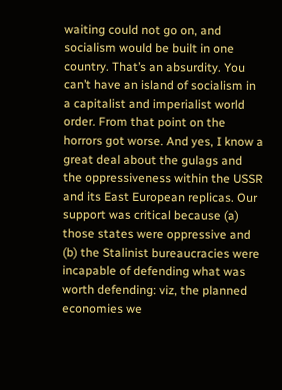waiting could not go on, and socialism would be built in one country. That’s an absurdity. You can’t have an island of socialism in a capitalist and imperialist world order. From that point on the horrors got worse. And yes, I know a great deal about the gulags and the oppressiveness within the USSR and its East European replicas. Our support was critical because (a) those states were oppressive and (b) the Stalinist bureaucracies were incapable of defending what was worth defending: viz, the planned economies we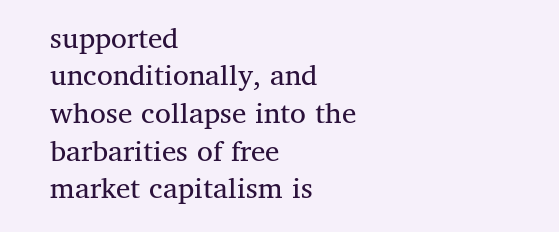supported unconditionally, and whose collapse into the barbarities of free market capitalism is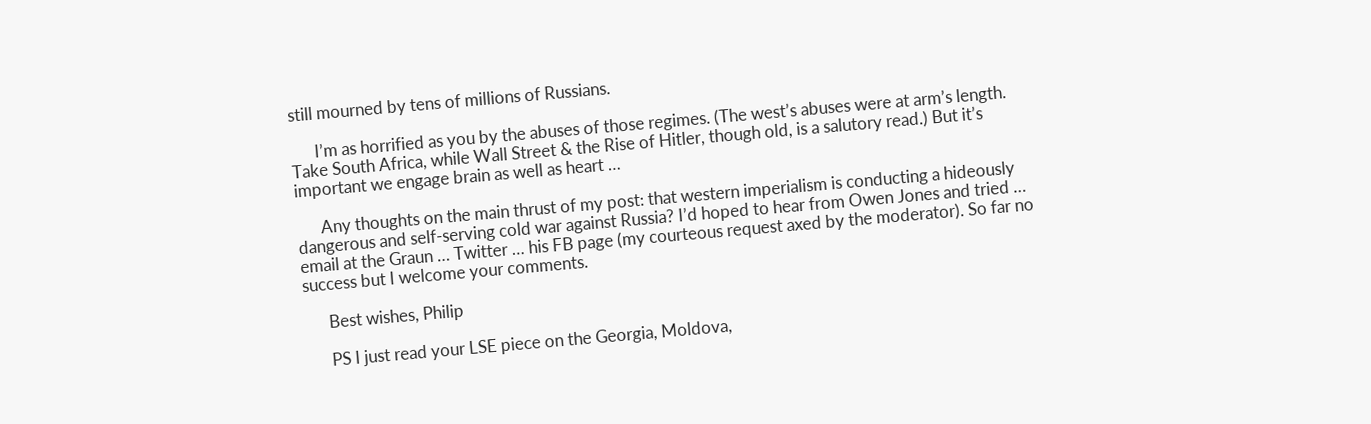still mourned by tens of millions of Russians.

      I’m as horrified as you by the abuses of those regimes. (The west’s abuses were at arm’s length. Take South Africa, while Wall Street & the Rise of Hitler, though old, is a salutory read.) But it’s important we engage brain as well as heart …

      Any thoughts on the main thrust of my post: that western imperialism is conducting a hideously dangerous and self-serving cold war against Russia? I’d hoped to hear from Owen Jones and tried … email at the Graun … Twitter … his FB page (my courteous request axed by the moderator). So far no success but I welcome your comments.

      Best wishes, Philip

      PS I just read your LSE piece on the Georgia, Moldova,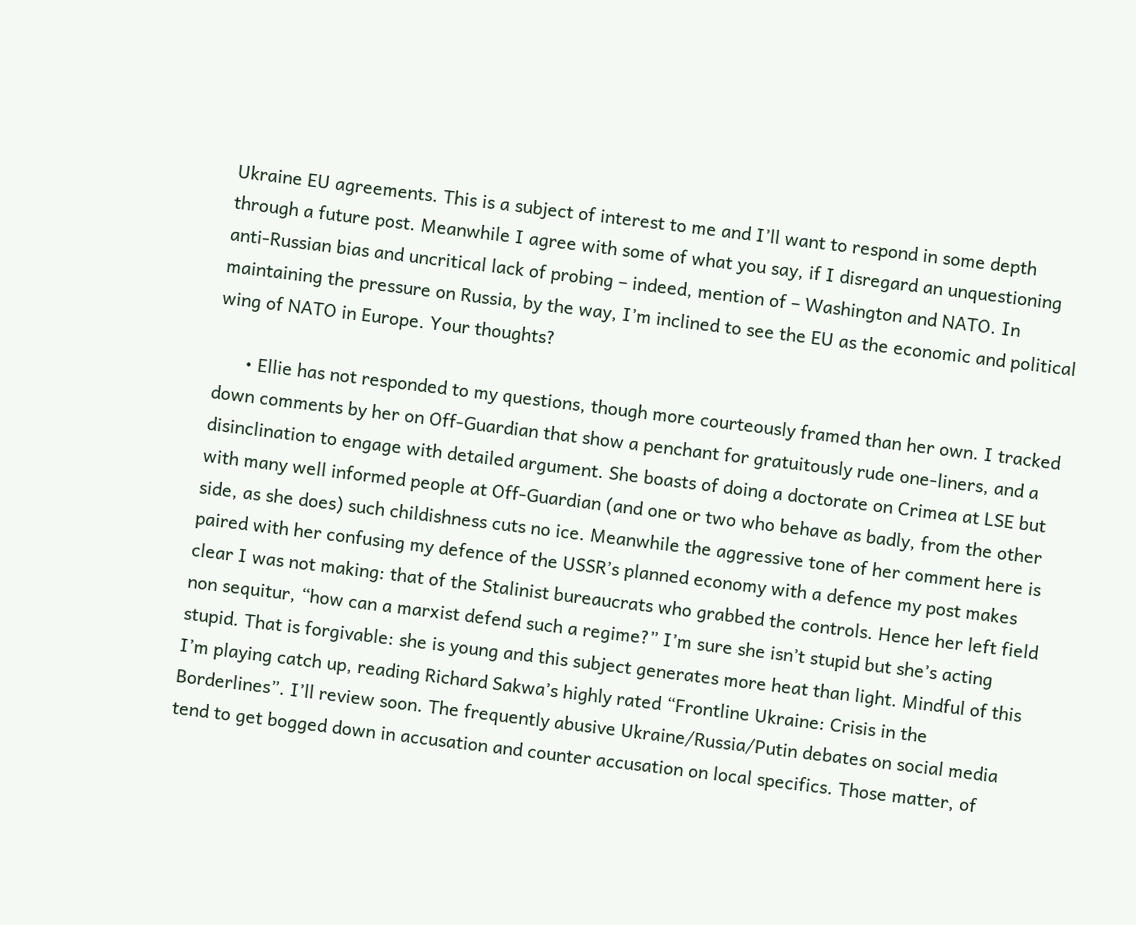Ukraine EU agreements. This is a subject of interest to me and I’ll want to respond in some depth through a future post. Meanwhile I agree with some of what you say, if I disregard an unquestioning anti-Russian bias and uncritical lack of probing – indeed, mention of – Washington and NATO. In maintaining the pressure on Russia, by the way, I’m inclined to see the EU as the economic and political wing of NATO in Europe. Your thoughts?

      • Ellie has not responded to my questions, though more courteously framed than her own. I tracked down comments by her on Off-Guardian that show a penchant for gratuitously rude one-liners, and a disinclination to engage with detailed argument. She boasts of doing a doctorate on Crimea at LSE but with many well informed people at Off-Guardian (and one or two who behave as badly, from the other side, as she does) such childishness cuts no ice. Meanwhile the aggressive tone of her comment here is paired with her confusing my defence of the USSR’s planned economy with a defence my post makes clear I was not making: that of the Stalinist bureaucrats who grabbed the controls. Hence her left field non sequitur, “how can a marxist defend such a regime?” I’m sure she isn’t stupid but she’s acting stupid. That is forgivable: she is young and this subject generates more heat than light. Mindful of this I’m playing catch up, reading Richard Sakwa’s highly rated “Frontline Ukraine: Crisis in the Borderlines”. I’ll review soon. The frequently abusive Ukraine/Russia/Putin debates on social media tend to get bogged down in accusation and counter accusation on local specifics. Those matter, of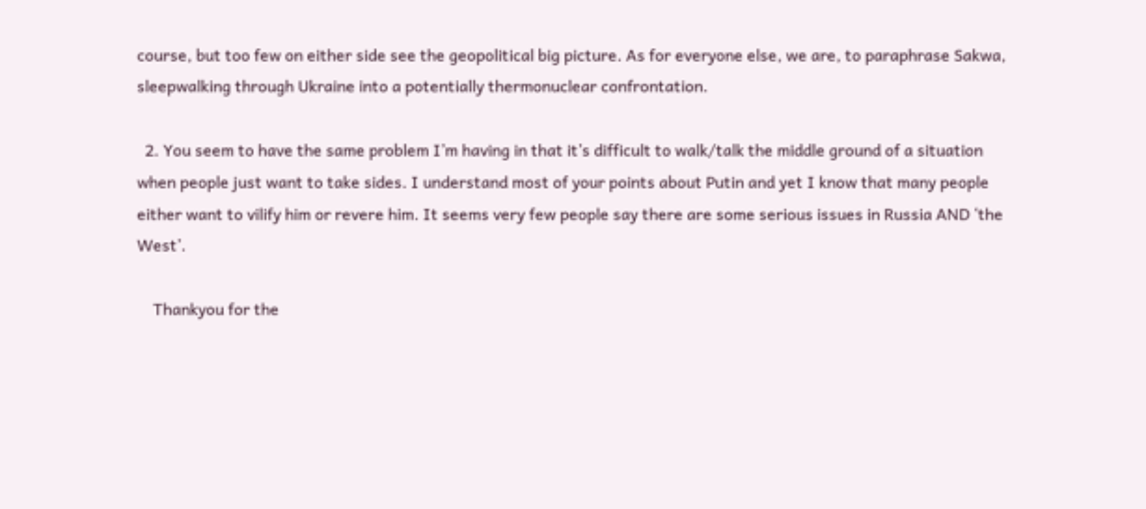course, but too few on either side see the geopolitical big picture. As for everyone else, we are, to paraphrase Sakwa, sleepwalking through Ukraine into a potentially thermonuclear confrontation.

  2. You seem to have the same problem I’m having in that it’s difficult to walk/talk the middle ground of a situation when people just want to take sides. I understand most of your points about Putin and yet I know that many people either want to vilify him or revere him. It seems very few people say there are some serious issues in Russia AND ‘the West’.

    Thankyou for the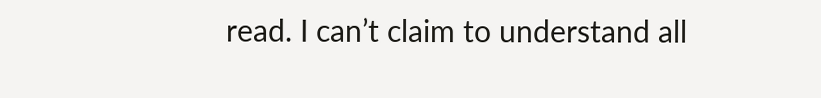read. I can’t claim to understand all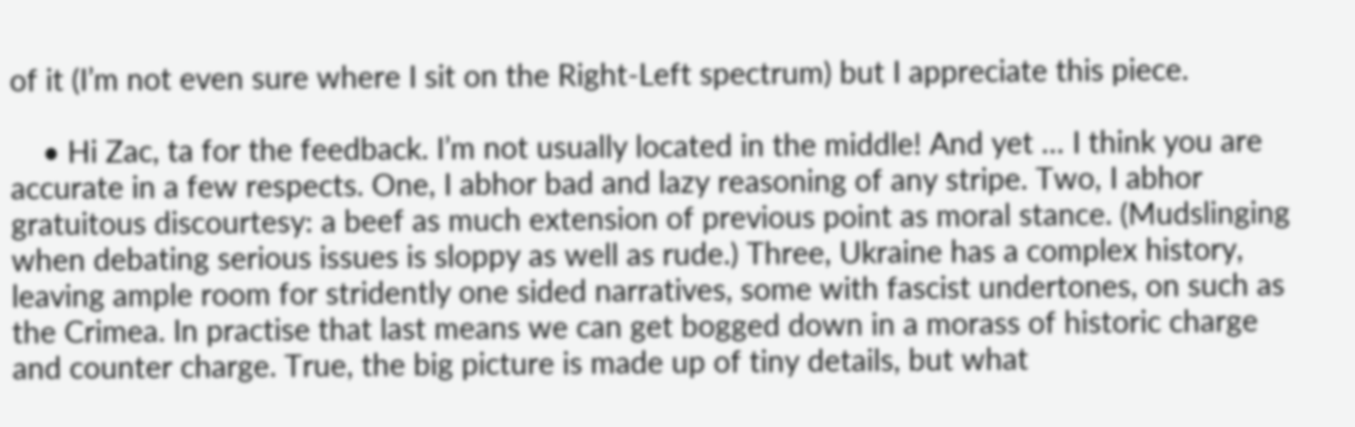of it (I’m not even sure where I sit on the Right-Left spectrum) but I appreciate this piece.

    • Hi Zac, ta for the feedback. I’m not usually located in the middle! And yet … I think you are accurate in a few respects. One, I abhor bad and lazy reasoning of any stripe. Two, I abhor gratuitous discourtesy: a beef as much extension of previous point as moral stance. (Mudslinging when debating serious issues is sloppy as well as rude.) Three, Ukraine has a complex history, leaving ample room for stridently one sided narratives, some with fascist undertones, on such as the Crimea. In practise that last means we can get bogged down in a morass of historic charge and counter charge. True, the big picture is made up of tiny details, but what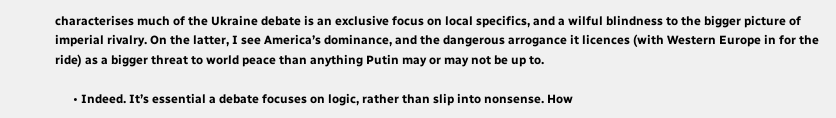characterises much of the Ukraine debate is an exclusive focus on local specifics, and a wilful blindness to the bigger picture of imperial rivalry. On the latter, I see America’s dominance, and the dangerous arrogance it licences (with Western Europe in for the ride) as a bigger threat to world peace than anything Putin may or may not be up to.

      • Indeed. It’s essential a debate focuses on logic, rather than slip into nonsense. How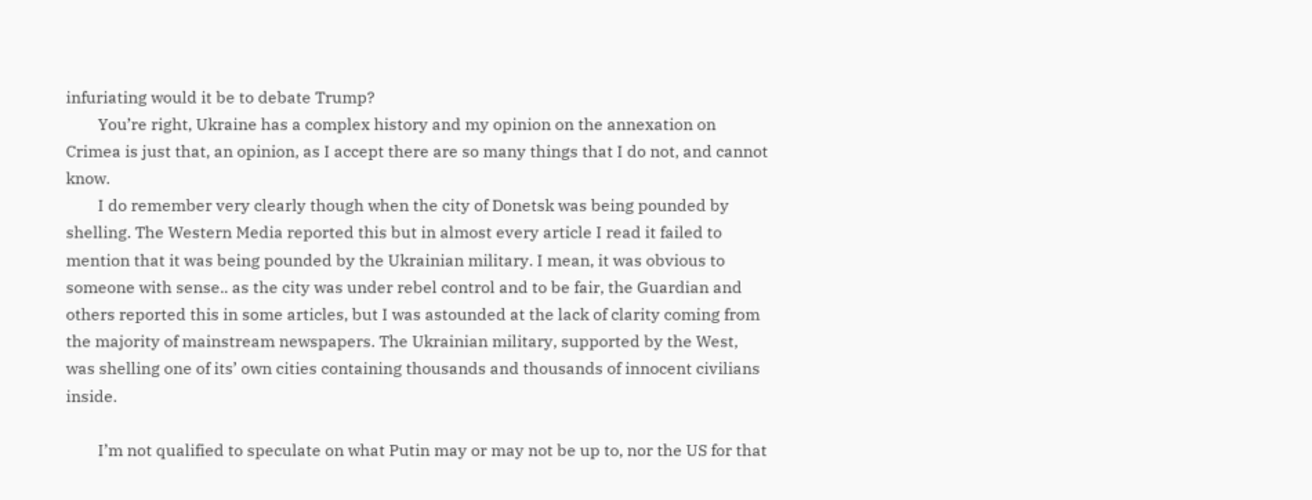infuriating would it be to debate Trump?
        You’re right, Ukraine has a complex history and my opinion on the annexation on Crimea is just that, an opinion, as I accept there are so many things that I do not, and cannot know.
        I do remember very clearly though when the city of Donetsk was being pounded by shelling. The Western Media reported this but in almost every article I read it failed to mention that it was being pounded by the Ukrainian military. I mean, it was obvious to someone with sense.. as the city was under rebel control and to be fair, the Guardian and others reported this in some articles, but I was astounded at the lack of clarity coming from the majority of mainstream newspapers. The Ukrainian military, supported by the West, was shelling one of its’ own cities containing thousands and thousands of innocent civilians inside.

        I’m not qualified to speculate on what Putin may or may not be up to, nor the US for that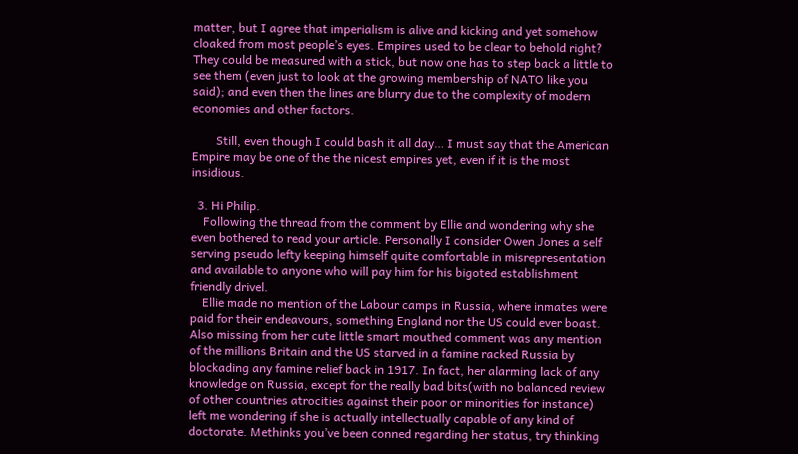matter, but I agree that imperialism is alive and kicking and yet somehow cloaked from most people’s eyes. Empires used to be clear to behold right? They could be measured with a stick, but now one has to step back a little to see them (even just to look at the growing membership of NATO like you said); and even then the lines are blurry due to the complexity of modern economies and other factors.

        Still, even though I could bash it all day… I must say that the American Empire may be one of the the nicest empires yet, even if it is the most insidious.

  3. Hi Philip.
    Following the thread from the comment by Ellie and wondering why she even bothered to read your article. Personally I consider Owen Jones a self serving pseudo lefty keeping himself quite comfortable in misrepresentation and available to anyone who will pay him for his bigoted establishment friendly drivel.
    Ellie made no mention of the Labour camps in Russia, where inmates were paid for their endeavours, something England nor the US could ever boast. Also missing from her cute little smart mouthed comment was any mention of the millions Britain and the US starved in a famine racked Russia by blockading any famine relief back in 1917. In fact, her alarming lack of any knowledge on Russia, except for the really bad bits(with no balanced review of other countries atrocities against their poor or minorities for instance) left me wondering if she is actually intellectually capable of any kind of doctorate. Methinks you’ve been conned regarding her status, try thinking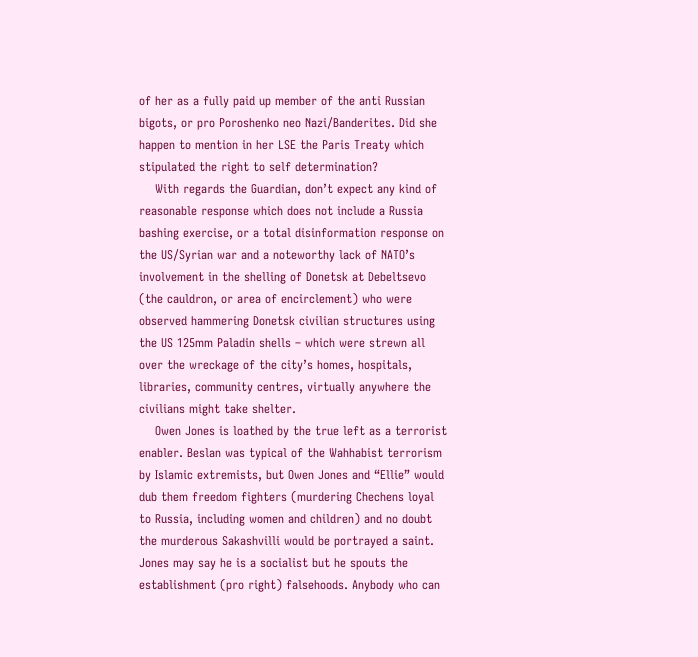of her as a fully paid up member of the anti Russian bigots, or pro Poroshenko neo Nazi/Banderites. Did she happen to mention in her LSE the Paris Treaty which stipulated the right to self determination?
    With regards the Guardian, don’t expect any kind of reasonable response which does not include a Russia bashing exercise, or a total disinformation response on the US/Syrian war and a noteworthy lack of NATO’s involvement in the shelling of Donetsk at Debeltsevo (the cauldron, or area of encirclement) who were observed hammering Donetsk civilian structures using the US 125mm Paladin shells – which were strewn all over the wreckage of the city’s homes, hospitals, libraries, community centres, virtually anywhere the civilians might take shelter.
    Owen Jones is loathed by the true left as a terrorist enabler. Beslan was typical of the Wahhabist terrorism by Islamic extremists, but Owen Jones and “Ellie” would dub them freedom fighters (murdering Chechens loyal to Russia, including women and children) and no doubt the murderous Sakashvilli would be portrayed a saint. Jones may say he is a socialist but he spouts the establishment (pro right) falsehoods. Anybody who can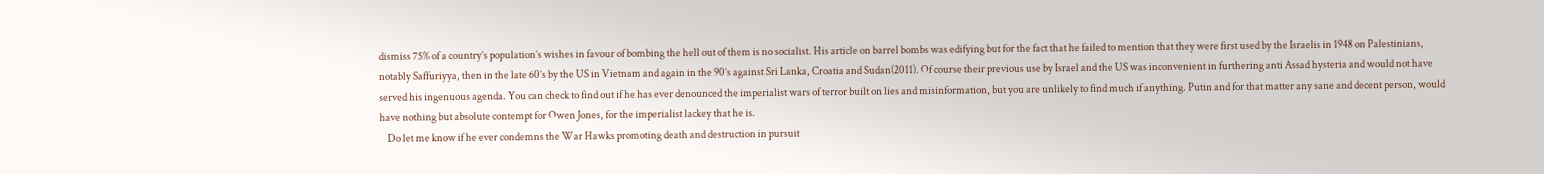dismiss 75% of a country’s population’s wishes in favour of bombing the hell out of them is no socialist. His article on barrel bombs was edifying but for the fact that he failed to mention that they were first used by the Israelis in 1948 on Palestinians, notably Saffuriyya, then in the late 60’s by the US in Vietnam and again in the 90’s against Sri Lanka, Croatia and Sudan(2011). Of course their previous use by Israel and the US was inconvenient in furthering anti Assad hysteria and would not have served his ingenuous agenda. You can check to find out if he has ever denounced the imperialist wars of terror built on lies and misinformation, but you are unlikely to find much if anything. Putin and for that matter any sane and decent person, would have nothing but absolute contempt for Owen Jones, for the imperialist lackey that he is.
    Do let me know if he ever condemns the War Hawks promoting death and destruction in pursuit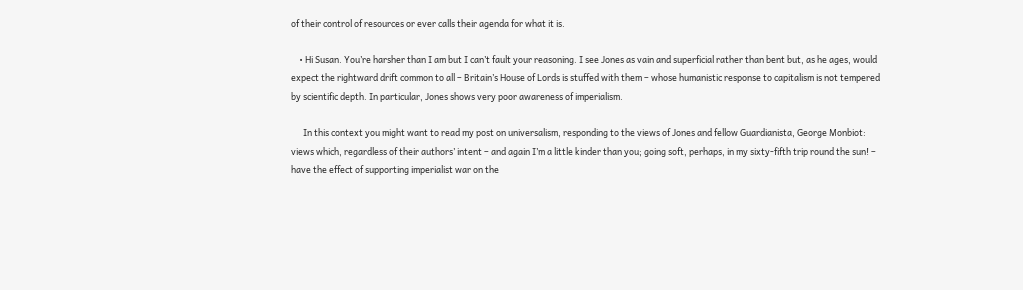of their control of resources or ever calls their agenda for what it is.

    • Hi Susan. You’re harsher than I am but I can’t fault your reasoning. I see Jones as vain and superficial rather than bent but, as he ages, would expect the rightward drift common to all – Britain’s House of Lords is stuffed with them – whose humanistic response to capitalism is not tempered by scientific depth. In particular, Jones shows very poor awareness of imperialism.

      In this context you might want to read my post on universalism, responding to the views of Jones and fellow Guardianista, George Monbiot: views which, regardless of their authors’ intent – and again I’m a little kinder than you; going soft, perhaps, in my sixty-fifth trip round the sun! – have the effect of supporting imperialist war on the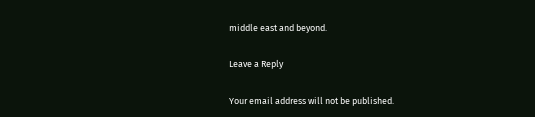middle east and beyond.

Leave a Reply

Your email address will not be published.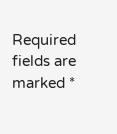Required fields are marked *